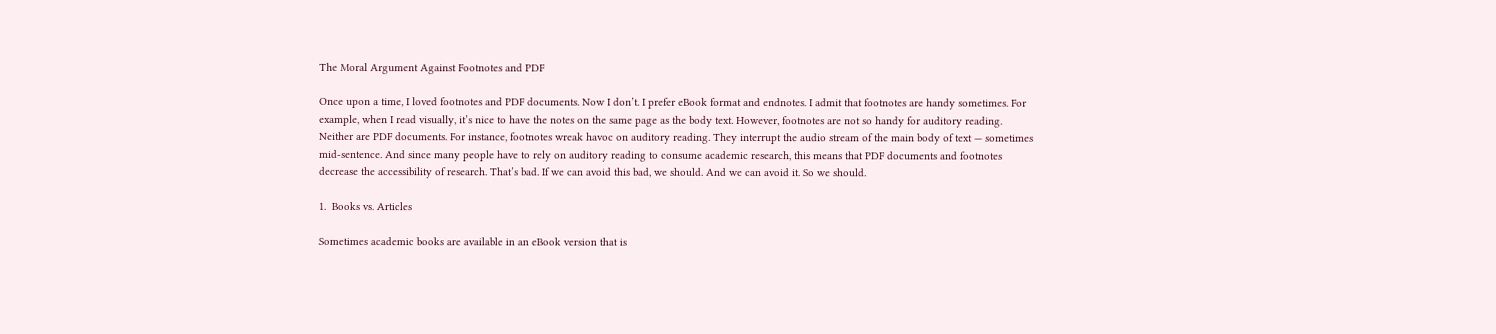The Moral Argument Against Footnotes and PDF

Once upon a time, I loved footnotes and PDF documents. Now I don’t. I prefer eBook format and endnotes. I admit that footnotes are handy sometimes. For example, when I read visually, it’s nice to have the notes on the same page as the body text. However, footnotes are not so handy for auditory reading. Neither are PDF documents. For instance, footnotes wreak havoc on auditory reading. They interrupt the audio stream of the main body of text — sometimes mid-sentence. And since many people have to rely on auditory reading to consume academic research, this means that PDF documents and footnotes decrease the accessibility of research. That’s bad. If we can avoid this bad, we should. And we can avoid it. So we should.

1.  Books vs. Articles

Sometimes academic books are available in an eBook version that is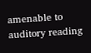amenable to auditory reading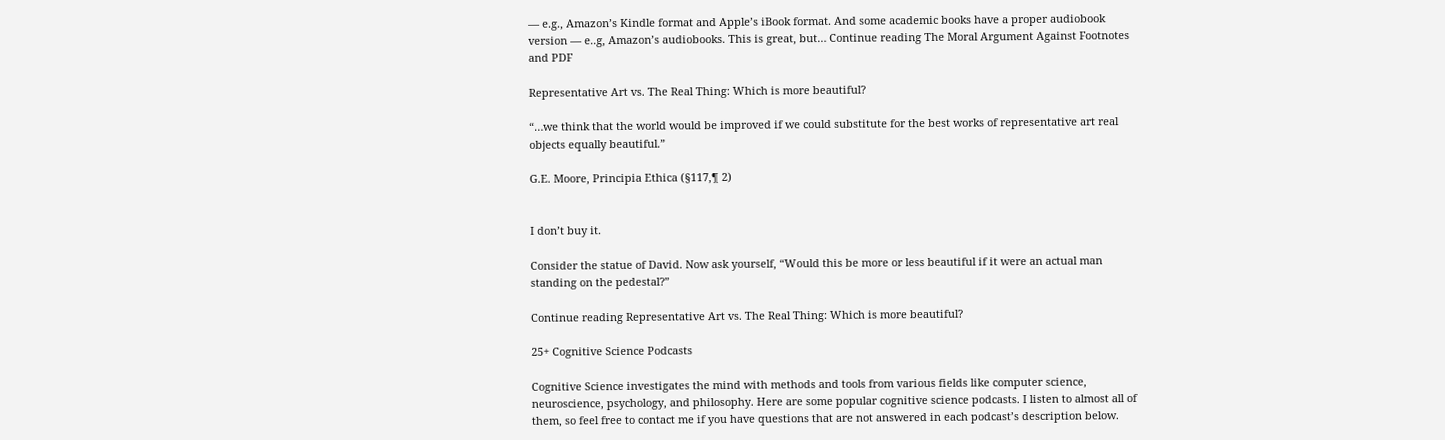— e.g., Amazon’s Kindle format and Apple’s iBook format. And some academic books have a proper audiobook version — e..g, Amazon’s audiobooks. This is great, but… Continue reading The Moral Argument Against Footnotes and PDF

Representative Art vs. The Real Thing: Which is more beautiful?

“…we think that the world would be improved if we could substitute for the best works of representative art real objects equally beautiful.”

G.E. Moore, Principia Ethica (§117,¶ 2)


I don’t buy it.

Consider the statue of David. Now ask yourself, “Would this be more or less beautiful if it were an actual man standing on the pedestal?”

Continue reading Representative Art vs. The Real Thing: Which is more beautiful?

25+ Cognitive Science Podcasts

Cognitive Science investigates the mind with methods and tools from various fields like computer science, neuroscience, psychology, and philosophy. Here are some popular cognitive science podcasts. I listen to almost all of them, so feel free to contact me if you have questions that are not answered in each podcast’s description below.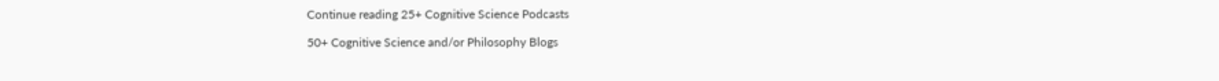Continue reading 25+ Cognitive Science Podcasts

50+ Cognitive Science and/or Philosophy Blogs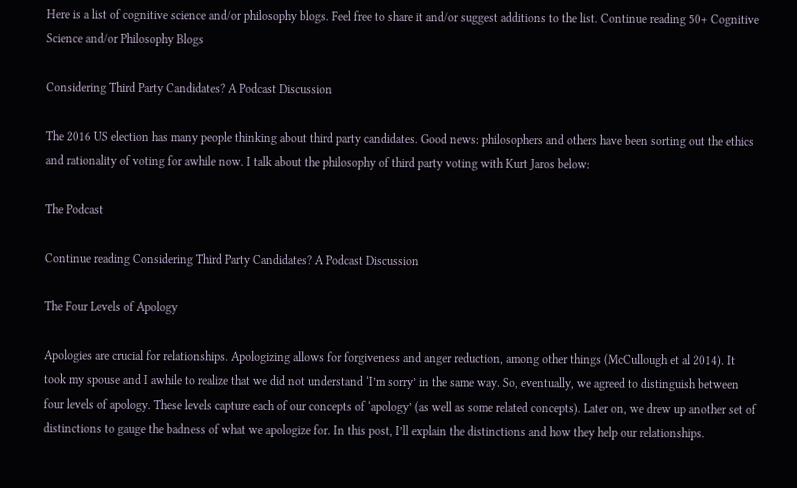Here is a list of cognitive science and/or philosophy blogs. Feel free to share it and/or suggest additions to the list. Continue reading 50+ Cognitive Science and/or Philosophy Blogs

Considering Third Party Candidates? A Podcast Discussion

The 2016 US election has many people thinking about third party candidates. Good news: philosophers and others have been sorting out the ethics and rationality of voting for awhile now. I talk about the philosophy of third party voting with Kurt Jaros below:

The Podcast

Continue reading Considering Third Party Candidates? A Podcast Discussion

The Four Levels of Apology

Apologies are crucial for relationships. Apologizing allows for forgiveness and anger reduction, among other things (McCullough et al 2014). It took my spouse and I awhile to realize that we did not understand ‘I’m sorry’ in the same way. So, eventually, we agreed to distinguish between four levels of apology. These levels capture each of our concepts of ‘apology’ (as well as some related concepts). Later on, we drew up another set of distinctions to gauge the badness of what we apologize for. In this post, I’ll explain the distinctions and how they help our relationships.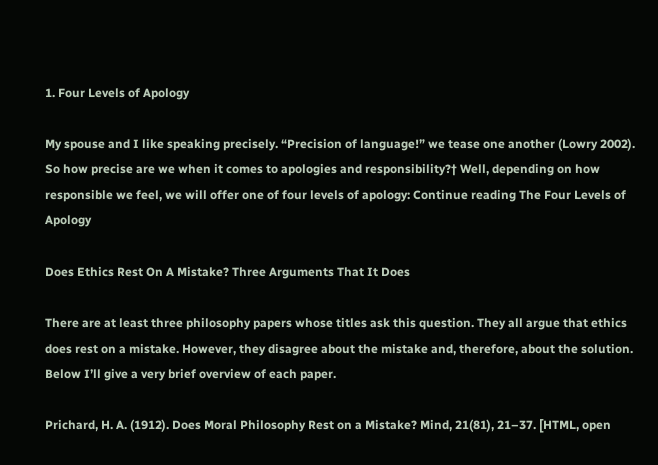1. Four Levels of Apology

My spouse and I like speaking precisely. “Precision of language!” we tease one another (Lowry 2002). So how precise are we when it comes to apologies and responsibility?† Well, depending on how responsible we feel, we will offer one of four levels of apology: Continue reading The Four Levels of Apology

Does Ethics Rest On A Mistake? Three Arguments That It Does

There are at least three philosophy papers whose titles ask this question. They all argue that ethics does rest on a mistake. However, they disagree about the mistake and, therefore, about the solution. Below I’ll give a very brief overview of each paper.

Prichard, H. A. (1912). Does Moral Philosophy Rest on a Mistake? Mind, 21(81), 21–37. [HTML, open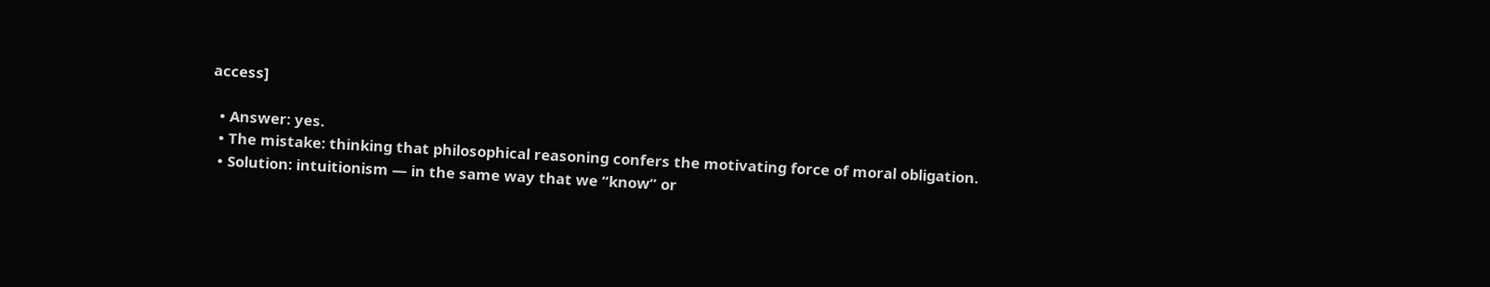access]

  • Answer: yes.
  • The mistake: thinking that philosophical reasoning confers the motivating force of moral obligation.
  • Solution: intuitionism — in the same way that we “know” or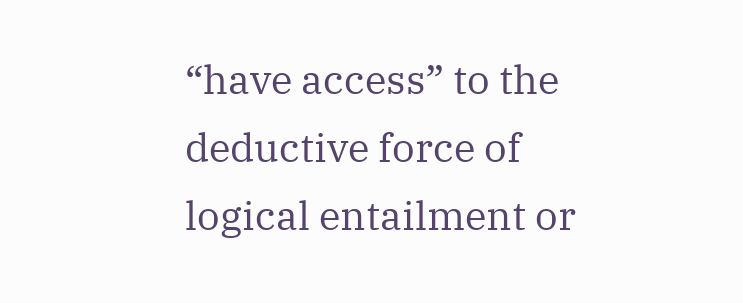“have access” to the deductive force of logical entailment or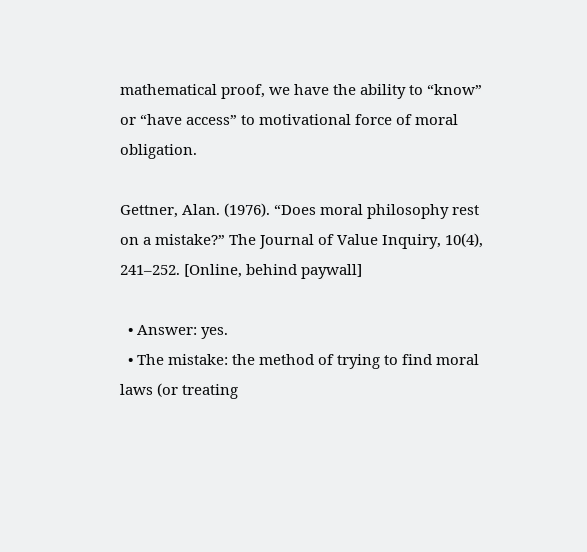mathematical proof, we have the ability to “know” or “have access” to motivational force of moral obligation.

Gettner, Alan. (1976). “Does moral philosophy rest on a mistake?” The Journal of Value Inquiry, 10(4), 241–252. [Online, behind paywall]

  • Answer: yes.
  • The mistake: the method of trying to find moral laws (or treating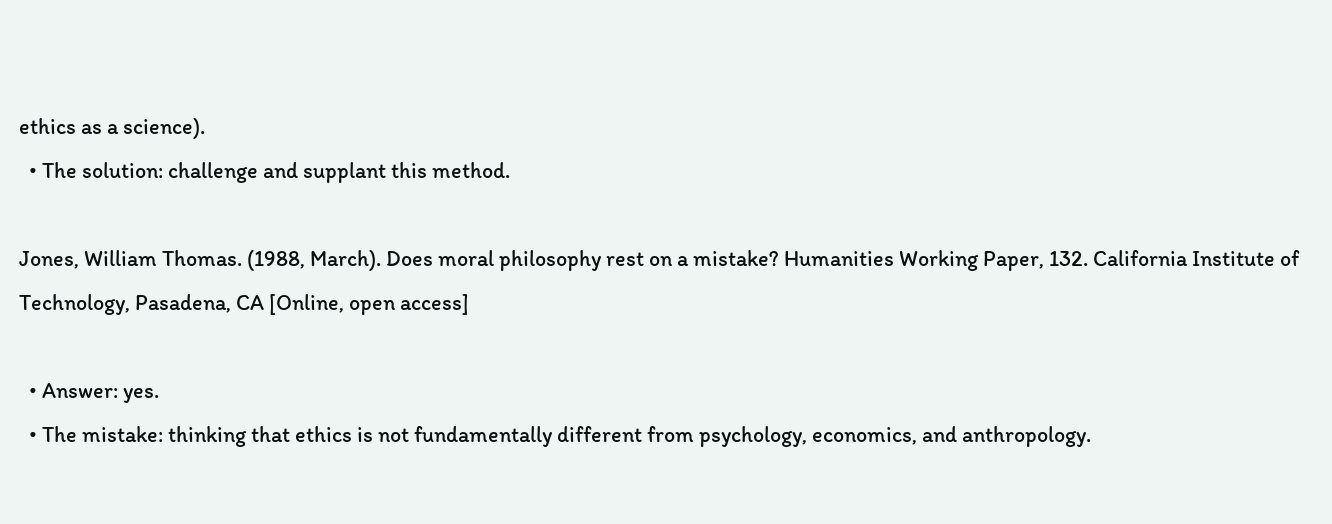ethics as a science).
  • The solution: challenge and supplant this method.

Jones, William Thomas. (1988, March). Does moral philosophy rest on a mistake? Humanities Working Paper, 132. California Institute of Technology, Pasadena, CA [Online, open access]

  • Answer: yes.
  • The mistake: thinking that ethics is not fundamentally different from psychology, economics, and anthropology.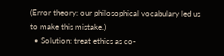(Error theory: our philosophical vocabulary led us to make this mistake.)
  • Solution: treat ethics as co-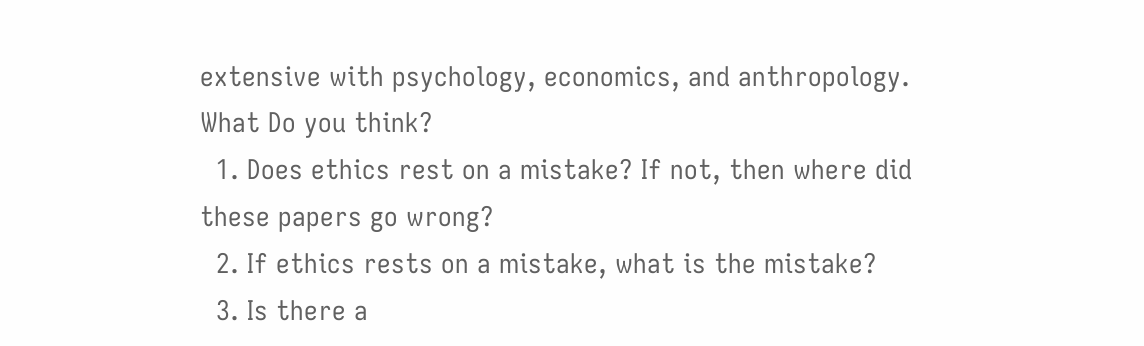extensive with psychology, economics, and anthropology.
What Do you think?
  1. Does ethics rest on a mistake? If not, then where did these papers go wrong?
  2. If ethics rests on a mistake, what is the mistake?
  3. Is there a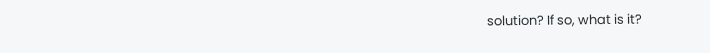solution? If so, what is it?